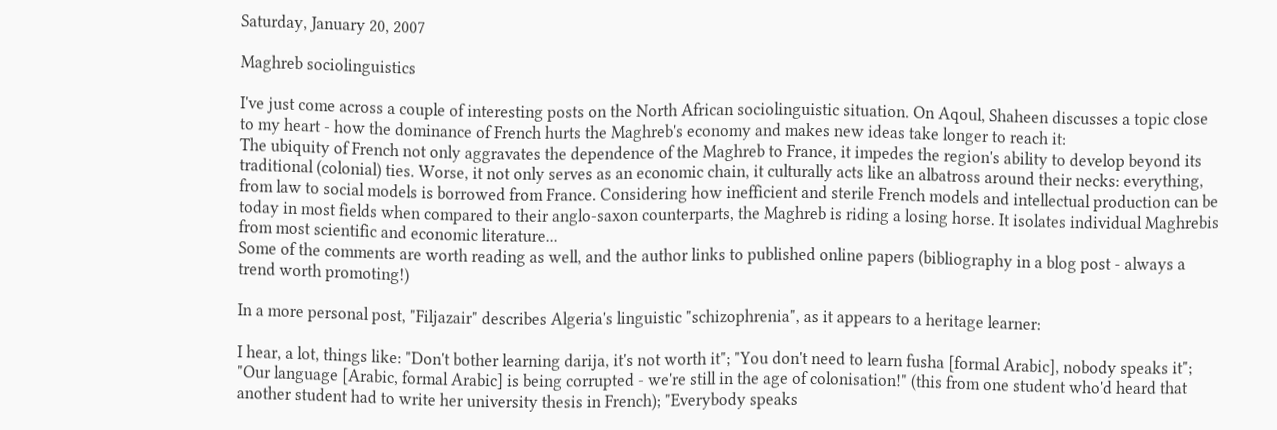Saturday, January 20, 2007

Maghreb sociolinguistics

I've just come across a couple of interesting posts on the North African sociolinguistic situation. On Aqoul, Shaheen discusses a topic close to my heart - how the dominance of French hurts the Maghreb's economy and makes new ideas take longer to reach it:
The ubiquity of French not only aggravates the dependence of the Maghreb to France, it impedes the region's ability to develop beyond its traditional (colonial) ties. Worse, it not only serves as an economic chain, it culturally acts like an albatross around their necks: everything, from law to social models is borrowed from France. Considering how inefficient and sterile French models and intellectual production can be today in most fields when compared to their anglo-saxon counterparts, the Maghreb is riding a losing horse. It isolates individual Maghrebis from most scientific and economic literature...
Some of the comments are worth reading as well, and the author links to published online papers (bibliography in a blog post - always a trend worth promoting!)

In a more personal post, "Filjazair" describes Algeria's linguistic "schizophrenia", as it appears to a heritage learner:

I hear, a lot, things like: "Don't bother learning darija, it's not worth it"; "You don't need to learn fusha [formal Arabic], nobody speaks it"; "Our language [Arabic, formal Arabic] is being corrupted - we're still in the age of colonisation!" (this from one student who'd heard that another student had to write her university thesis in French); "Everybody speaks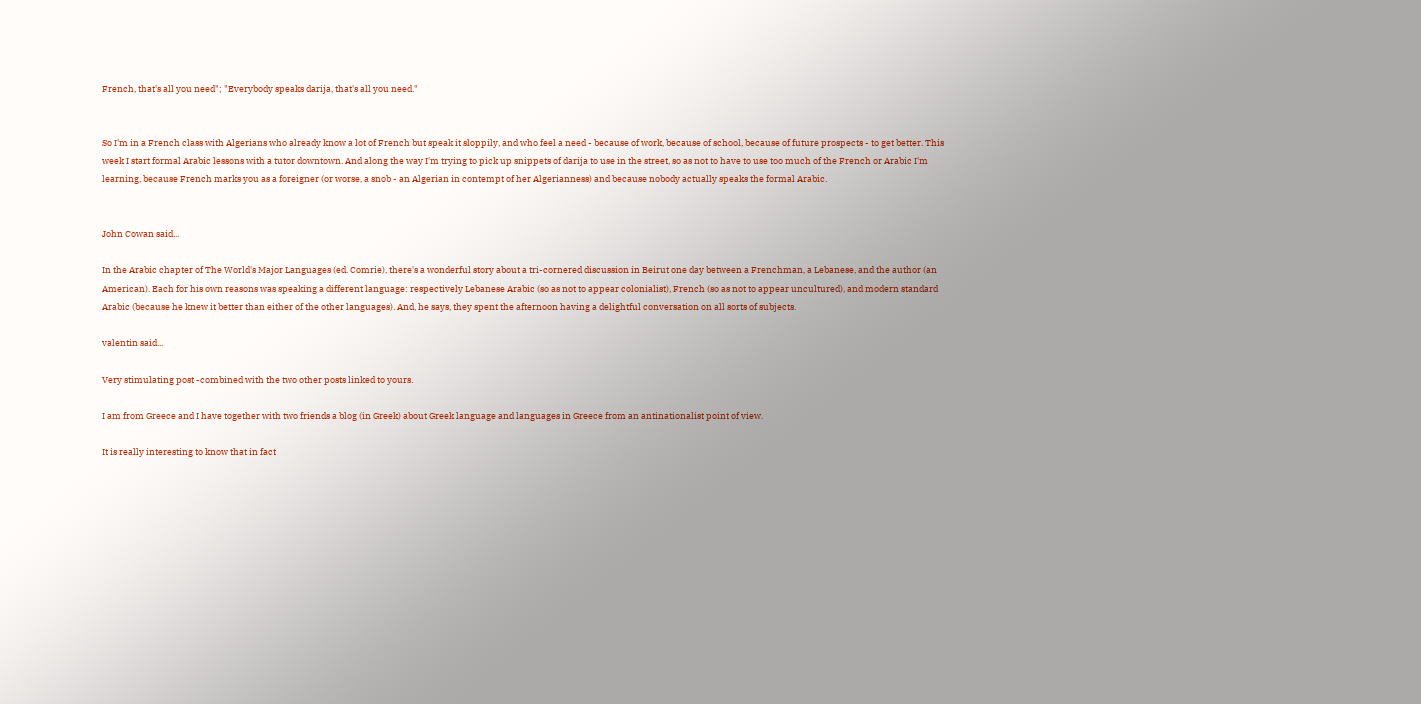French, that's all you need"; "Everybody speaks darija, that's all you need."


So I'm in a French class with Algerians who already know a lot of French but speak it sloppily, and who feel a need - because of work, because of school, because of future prospects - to get better. This week I start formal Arabic lessons with a tutor downtown. And along the way I'm trying to pick up snippets of darija to use in the street, so as not to have to use too much of the French or Arabic I'm learning, because French marks you as a foreigner (or worse, a snob - an Algerian in contempt of her Algerianness) and because nobody actually speaks the formal Arabic.


John Cowan said...

In the Arabic chapter of The World's Major Languages (ed. Comrie), there's a wonderful story about a tri-cornered discussion in Beirut one day between a Frenchman, a Lebanese, and the author (an American). Each for his own reasons was speaking a different language: respectively Lebanese Arabic (so as not to appear colonialist), French (so as not to appear uncultured), and modern standard Arabic (because he knew it better than either of the other languages). And, he says, they spent the afternoon having a delightful conversation on all sorts of subjects.

valentin said...

Very stimulating post -combined with the two other posts linked to yours.

I am from Greece and I have together with two friends a blog (in Greek) about Greek language and languages in Greece from an antinationalist point of view.

It is really interesting to know that in fact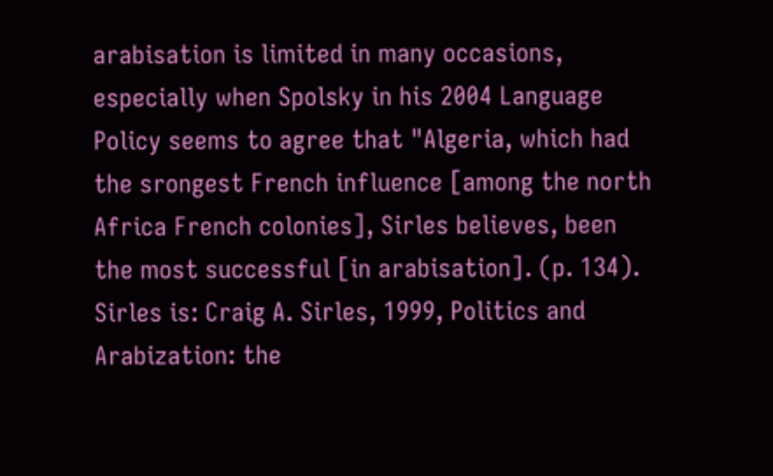arabisation is limited in many occasions, especially when Spolsky in his 2004 Language Policy seems to agree that "Algeria, which had the srongest French influence [among the north Africa French colonies], Sirles believes, been the most successful [in arabisation]. (p. 134). Sirles is: Craig A. Sirles, 1999, Politics and Arabization: the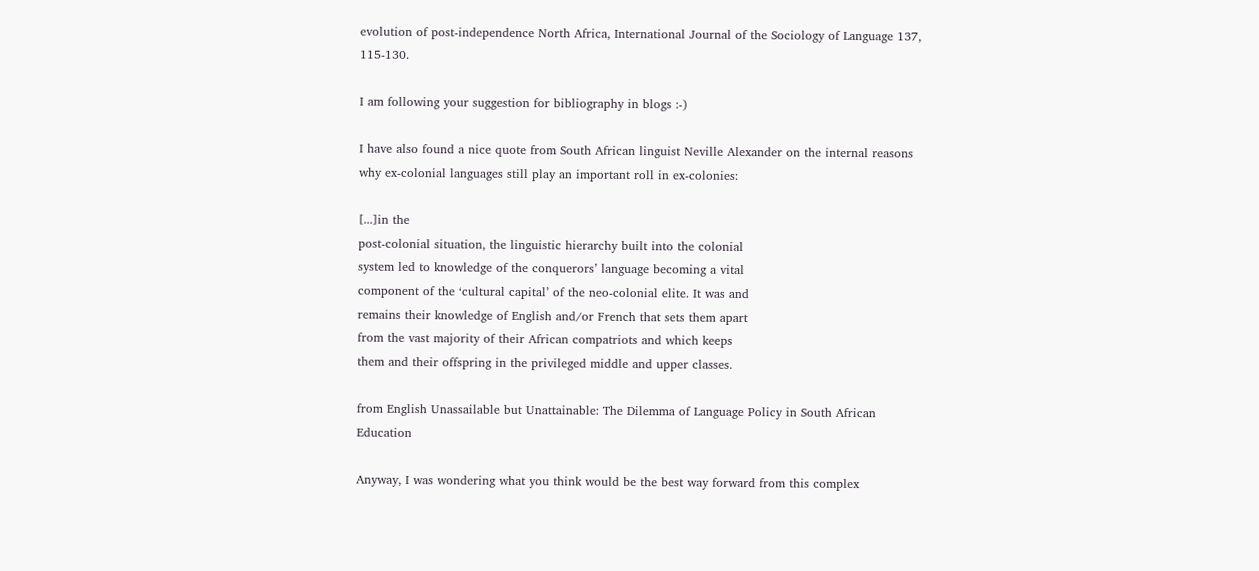evolution of post-independence North Africa, International Journal of the Sociology of Language 137, 115-130.

I am following your suggestion for bibliography in blogs :-)

I have also found a nice quote from South African linguist Neville Alexander on the internal reasons why ex-colonial languages still play an important roll in ex-colonies:

[...]in the
post-colonial situation, the linguistic hierarchy built into the colonial
system led to knowledge of the conquerors’ language becoming a vital
component of the ‘cultural capital’ of the neo-colonial elite. It was and
remains their knowledge of English and/or French that sets them apart
from the vast majority of their African compatriots and which keeps
them and their offspring in the privileged middle and upper classes.

from English Unassailable but Unattainable: The Dilemma of Language Policy in South African Education

Anyway, I was wondering what you think would be the best way forward from this complex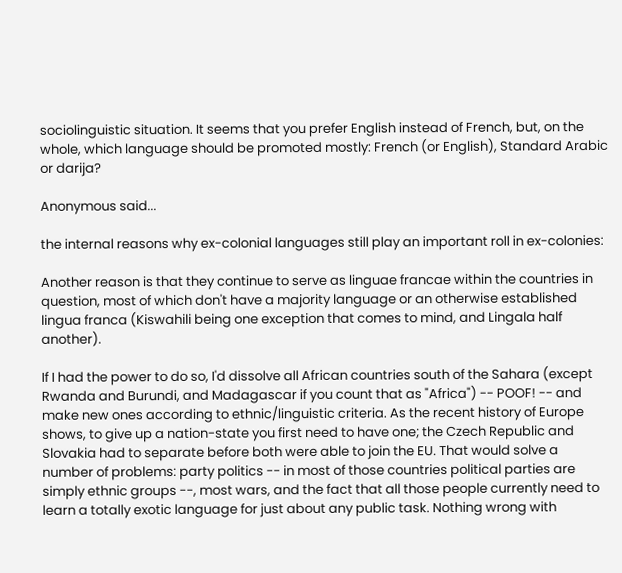sociolinguistic situation. It seems that you prefer English instead of French, but, on the whole, which language should be promoted mostly: French (or English), Standard Arabic or darija?

Anonymous said...

the internal reasons why ex-colonial languages still play an important roll in ex-colonies:

Another reason is that they continue to serve as linguae francae within the countries in question, most of which don't have a majority language or an otherwise established lingua franca (Kiswahili being one exception that comes to mind, and Lingala half another).

If I had the power to do so, I'd dissolve all African countries south of the Sahara (except Rwanda and Burundi, and Madagascar if you count that as "Africa") -- POOF! -- and make new ones according to ethnic/linguistic criteria. As the recent history of Europe shows, to give up a nation-state you first need to have one; the Czech Republic and Slovakia had to separate before both were able to join the EU. That would solve a number of problems: party politics -- in most of those countries political parties are simply ethnic groups --, most wars, and the fact that all those people currently need to learn a totally exotic language for just about any public task. Nothing wrong with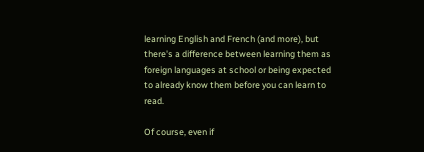learning English and French (and more), but there's a difference between learning them as foreign languages at school or being expected to already know them before you can learn to read.

Of course, even if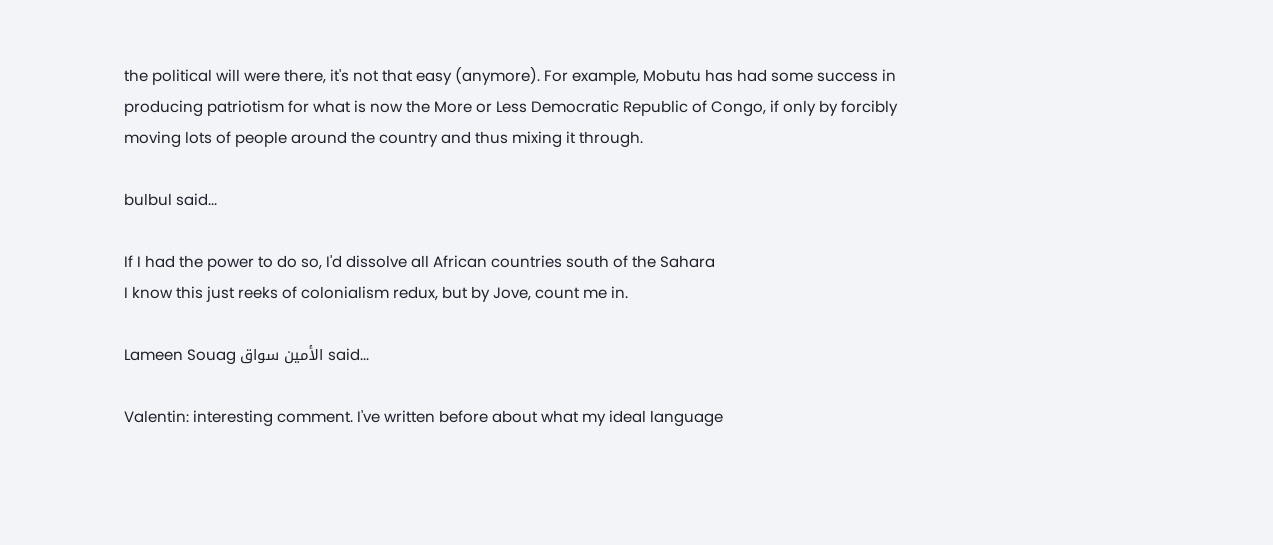the political will were there, it's not that easy (anymore). For example, Mobutu has had some success in producing patriotism for what is now the More or Less Democratic Republic of Congo, if only by forcibly moving lots of people around the country and thus mixing it through.

bulbul said...

If I had the power to do so, I'd dissolve all African countries south of the Sahara
I know this just reeks of colonialism redux, but by Jove, count me in.

Lameen Souag الأمين سواق said...

Valentin: interesting comment. I've written before about what my ideal language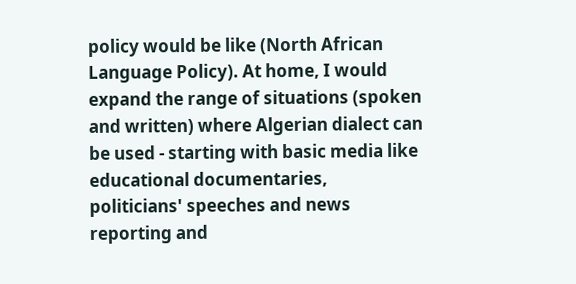policy would be like (North African Language Policy). At home, I would expand the range of situations (spoken and written) where Algerian dialect can be used - starting with basic media like educational documentaries, politicians' speeches and news reporting and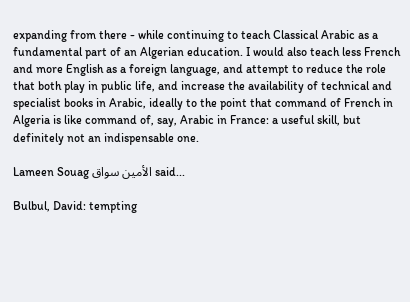expanding from there - while continuing to teach Classical Arabic as a fundamental part of an Algerian education. I would also teach less French and more English as a foreign language, and attempt to reduce the role that both play in public life, and increase the availability of technical and specialist books in Arabic, ideally to the point that command of French in Algeria is like command of, say, Arabic in France: a useful skill, but definitely not an indispensable one.

Lameen Souag الأمين سواق said...

Bulbul, David: tempting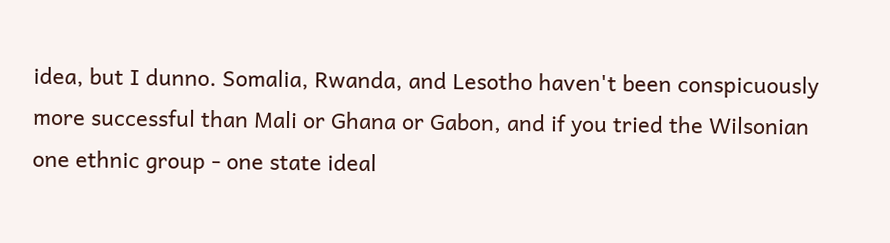idea, but I dunno. Somalia, Rwanda, and Lesotho haven't been conspicuously more successful than Mali or Ghana or Gabon, and if you tried the Wilsonian one ethnic group - one state ideal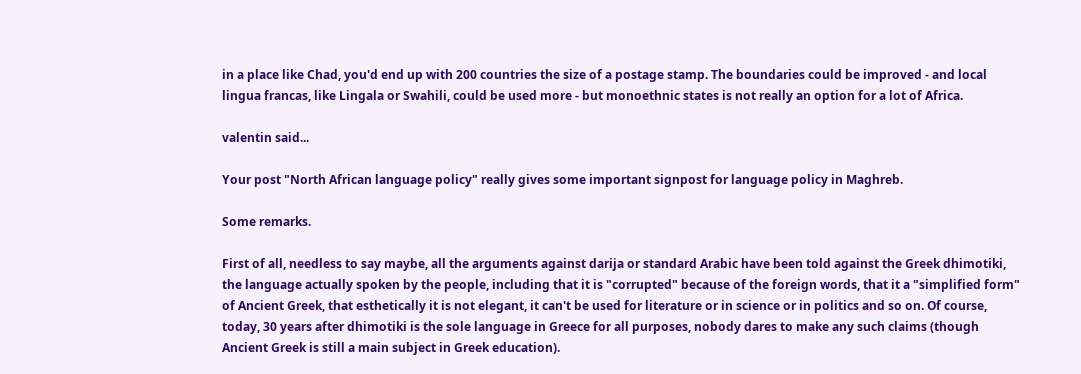in a place like Chad, you'd end up with 200 countries the size of a postage stamp. The boundaries could be improved - and local lingua francas, like Lingala or Swahili, could be used more - but monoethnic states is not really an option for a lot of Africa.

valentin said...

Your post "North African language policy" really gives some important signpost for language policy in Maghreb.

Some remarks.

First of all, needless to say maybe, all the arguments against darija or standard Arabic have been told against the Greek dhimotiki, the language actually spoken by the people, including that it is "corrupted" because of the foreign words, that it a "simplified form" of Ancient Greek, that esthetically it is not elegant, it can't be used for literature or in science or in politics and so on. Of course, today, 30 years after dhimotiki is the sole language in Greece for all purposes, nobody dares to make any such claims (though Ancient Greek is still a main subject in Greek education).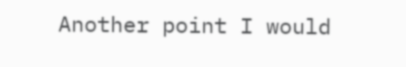Another point I would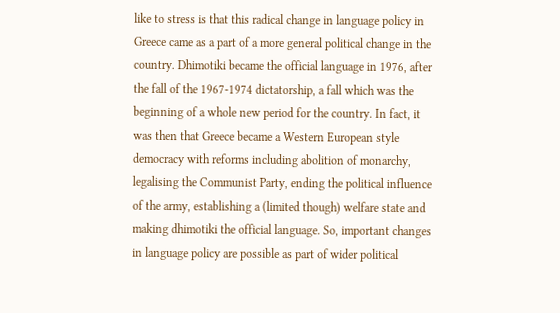like to stress is that this radical change in language policy in Greece came as a part of a more general political change in the country. Dhimotiki became the official language in 1976, after the fall of the 1967-1974 dictatorship, a fall which was the beginning of a whole new period for the country. In fact, it was then that Greece became a Western European style democracy with reforms including abolition of monarchy, legalising the Communist Party, ending the political influence of the army, establishing a (limited though) welfare state and making dhimotiki the official language. So, important changes in language policy are possible as part of wider political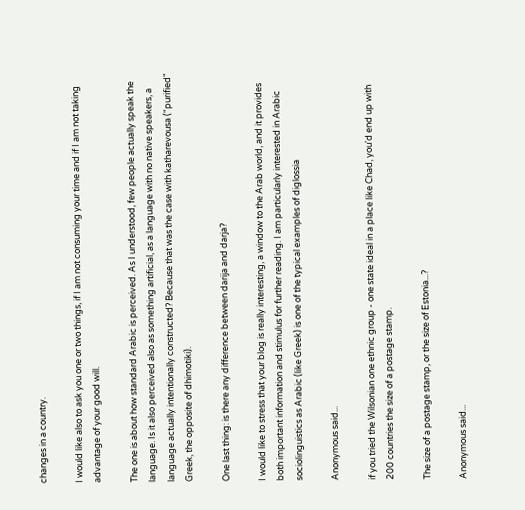changes in a country.

I would like also to ask you one or two things, if I am not consuming your time and if I am not taking advantage of your good will.

The one is about how standard Arabic is perceived. As I understood, few people actually speak the language. Is it also perceived also as something artificial, as a language with no native speakers, a language actually intentionally constructed? Because that was the case with katharevousa ("purified" Greek, the opposite of dhimotiki).

One last thing: is there any difference between darija and darja?

I would like to stress that your blog is really interesting, a window to the Arab world, and it provides both important information and stimulus for further reading. I am particularly interested in Arabic sociolinguistics as Arabic (like Greek) is one of the typical examples of diglossia

Anonymous said...

if you tried the Wilsonian one ethnic group - one state ideal in a place like Chad, you'd end up with 200 countries the size of a postage stamp.

The size of a postage stamp, or the size of Estonia...?

Anonymous said...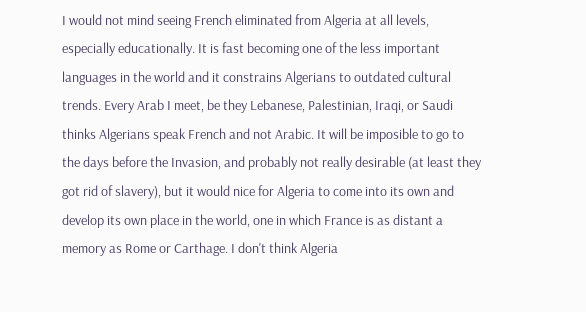I would not mind seeing French eliminated from Algeria at all levels, especially educationally. It is fast becoming one of the less important languages in the world and it constrains Algerians to outdated cultural trends. Every Arab I meet, be they Lebanese, Palestinian, Iraqi, or Saudi thinks Algerians speak French and not Arabic. It will be imposible to go to the days before the Invasion, and probably not really desirable (at least they got rid of slavery), but it would nice for Algeria to come into its own and develop its own place in the world, one in which France is as distant a memory as Rome or Carthage. I don't think Algeria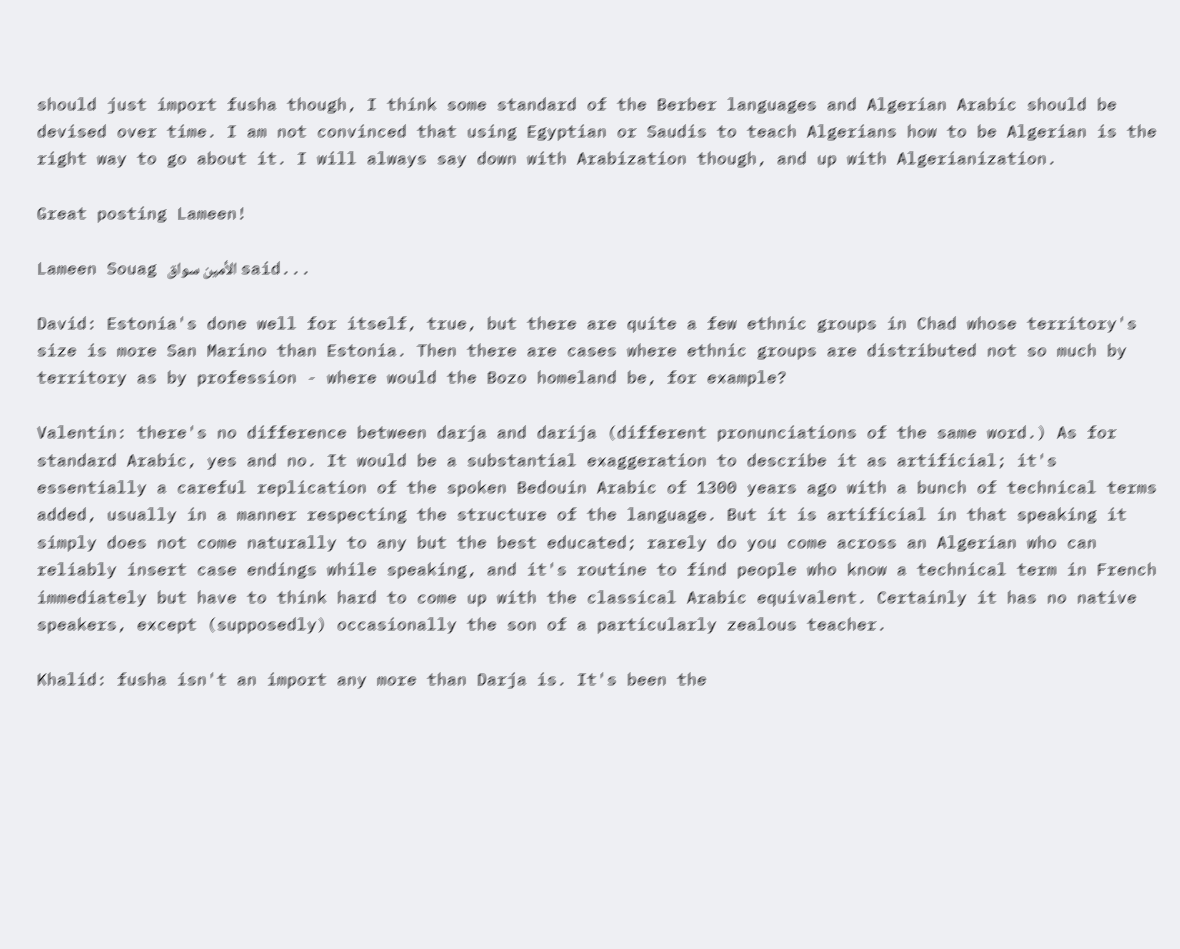should just import fusha though, I think some standard of the Berber languages and Algerian Arabic should be devised over time. I am not convinced that using Egyptian or Saudis to teach Algerians how to be Algerian is the right way to go about it. I will always say down with Arabization though, and up with Algerianization.

Great posting Lameen!

Lameen Souag الأمين سواق said...

David: Estonia's done well for itself, true, but there are quite a few ethnic groups in Chad whose territory's size is more San Marino than Estonia. Then there are cases where ethnic groups are distributed not so much by territory as by profession - where would the Bozo homeland be, for example?

Valentin: there's no difference between darja and darija (different pronunciations of the same word.) As for standard Arabic, yes and no. It would be a substantial exaggeration to describe it as artificial; it's essentially a careful replication of the spoken Bedouin Arabic of 1300 years ago with a bunch of technical terms added, usually in a manner respecting the structure of the language. But it is artificial in that speaking it simply does not come naturally to any but the best educated; rarely do you come across an Algerian who can reliably insert case endings while speaking, and it's routine to find people who know a technical term in French immediately but have to think hard to come up with the classical Arabic equivalent. Certainly it has no native speakers, except (supposedly) occasionally the son of a particularly zealous teacher.

Khalid: fusha isn't an import any more than Darja is. It's been the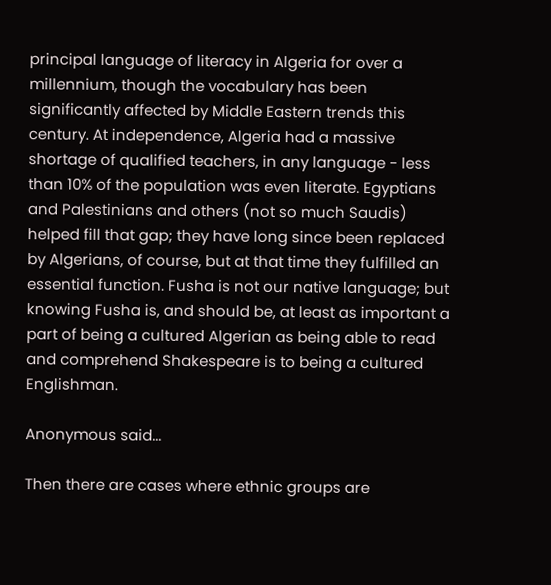principal language of literacy in Algeria for over a millennium, though the vocabulary has been significantly affected by Middle Eastern trends this century. At independence, Algeria had a massive shortage of qualified teachers, in any language - less than 10% of the population was even literate. Egyptians and Palestinians and others (not so much Saudis) helped fill that gap; they have long since been replaced by Algerians, of course, but at that time they fulfilled an essential function. Fusha is not our native language; but knowing Fusha is, and should be, at least as important a part of being a cultured Algerian as being able to read and comprehend Shakespeare is to being a cultured Englishman.

Anonymous said...

Then there are cases where ethnic groups are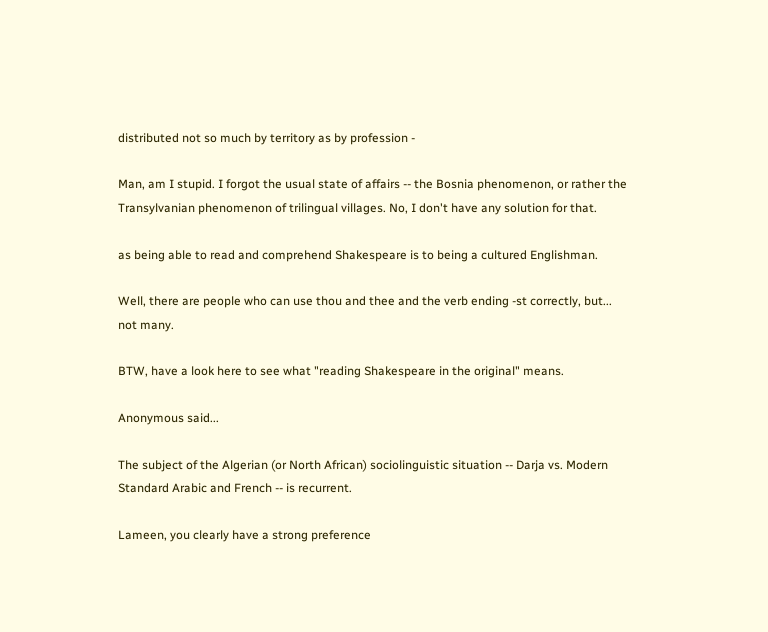distributed not so much by territory as by profession -

Man, am I stupid. I forgot the usual state of affairs -- the Bosnia phenomenon, or rather the Transylvanian phenomenon of trilingual villages. No, I don't have any solution for that.

as being able to read and comprehend Shakespeare is to being a cultured Englishman.

Well, there are people who can use thou and thee and the verb ending -st correctly, but... not many.

BTW, have a look here to see what "reading Shakespeare in the original" means.

Anonymous said...

The subject of the Algerian (or North African) sociolinguistic situation -- Darja vs. Modern Standard Arabic and French -- is recurrent.

Lameen, you clearly have a strong preference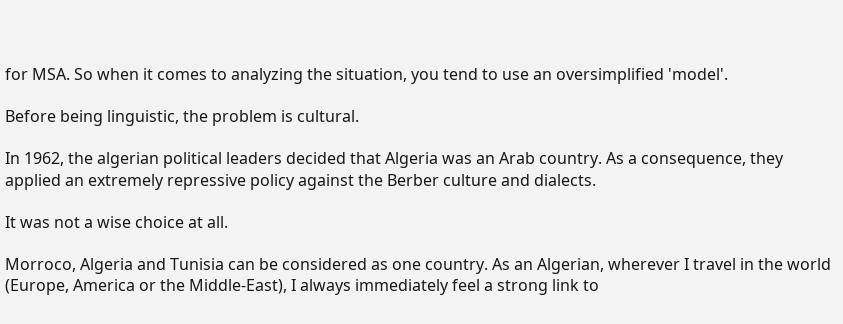for MSA. So when it comes to analyzing the situation, you tend to use an oversimplified 'model'.

Before being linguistic, the problem is cultural.

In 1962, the algerian political leaders decided that Algeria was an Arab country. As a consequence, they applied an extremely repressive policy against the Berber culture and dialects.

It was not a wise choice at all.

Morroco, Algeria and Tunisia can be considered as one country. As an Algerian, wherever I travel in the world (Europe, America or the Middle-East), I always immediately feel a strong link to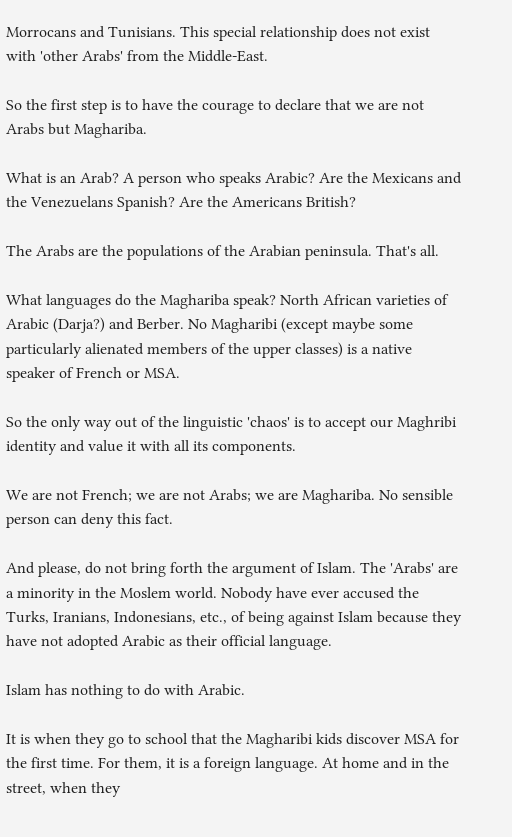Morrocans and Tunisians. This special relationship does not exist with 'other Arabs' from the Middle-East.

So the first step is to have the courage to declare that we are not Arabs but Maghariba.

What is an Arab? A person who speaks Arabic? Are the Mexicans and the Venezuelans Spanish? Are the Americans British?

The Arabs are the populations of the Arabian peninsula. That's all.

What languages do the Maghariba speak? North African varieties of Arabic (Darja?) and Berber. No Magharibi (except maybe some particularly alienated members of the upper classes) is a native speaker of French or MSA.

So the only way out of the linguistic 'chaos' is to accept our Maghribi identity and value it with all its components.

We are not French; we are not Arabs; we are Maghariba. No sensible person can deny this fact.

And please, do not bring forth the argument of Islam. The 'Arabs' are a minority in the Moslem world. Nobody have ever accused the Turks, Iranians, Indonesians, etc., of being against Islam because they have not adopted Arabic as their official language.

Islam has nothing to do with Arabic.

It is when they go to school that the Magharibi kids discover MSA for the first time. For them, it is a foreign language. At home and in the street, when they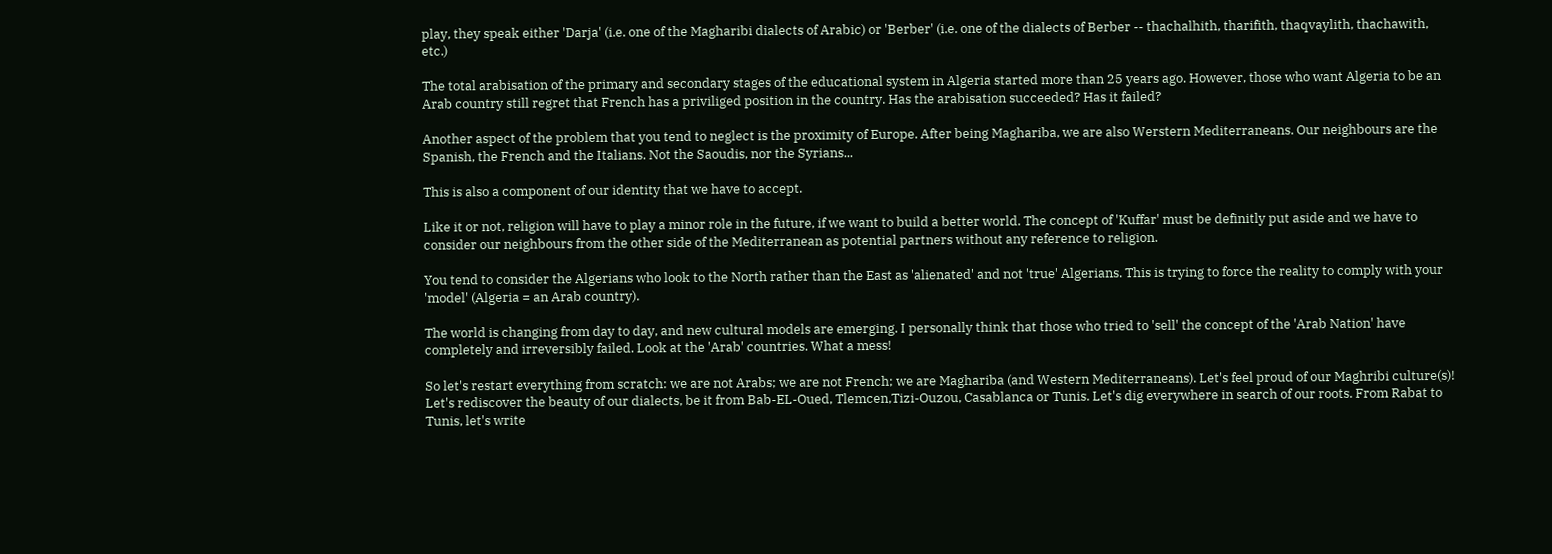play, they speak either 'Darja' (i.e. one of the Magharibi dialects of Arabic) or 'Berber' (i.e. one of the dialects of Berber -- thachalhith, tharifith, thaqvaylith, thachawith, etc.)

The total arabisation of the primary and secondary stages of the educational system in Algeria started more than 25 years ago. However, those who want Algeria to be an Arab country still regret that French has a priviliged position in the country. Has the arabisation succeeded? Has it failed?

Another aspect of the problem that you tend to neglect is the proximity of Europe. After being Maghariba, we are also Werstern Mediterraneans. Our neighbours are the Spanish, the French and the Italians. Not the Saoudis, nor the Syrians...

This is also a component of our identity that we have to accept.

Like it or not, religion will have to play a minor role in the future, if we want to build a better world. The concept of 'Kuffar' must be definitly put aside and we have to consider our neighbours from the other side of the Mediterranean as potential partners without any reference to religion.

You tend to consider the Algerians who look to the North rather than the East as 'alienated' and not 'true' Algerians. This is trying to force the reality to comply with your 'model' (Algeria = an Arab country).

The world is changing from day to day, and new cultural models are emerging. I personally think that those who tried to 'sell' the concept of the 'Arab Nation' have completely and irreversibly failed. Look at the 'Arab' countries. What a mess!

So let's restart everything from scratch: we are not Arabs; we are not French; we are Maghariba (and Western Mediterraneans). Let's feel proud of our Maghribi culture(s)! Let's rediscover the beauty of our dialects, be it from Bab-EL-Oued, Tlemcen,Tizi-Ouzou, Casablanca or Tunis. Let's dig everywhere in search of our roots. From Rabat to Tunis, let's write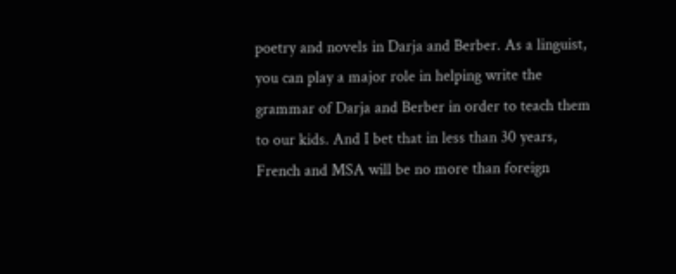poetry and novels in Darja and Berber. As a linguist, you can play a major role in helping write the grammar of Darja and Berber in order to teach them to our kids. And I bet that in less than 30 years, French and MSA will be no more than foreign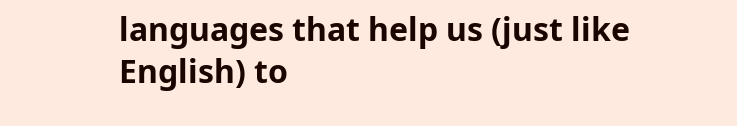languages that help us (just like English) to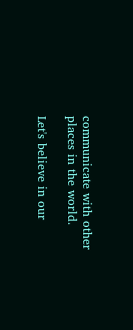communicate with other places in the world.

Let's believe in our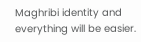Maghribi identity and everything will be easier.